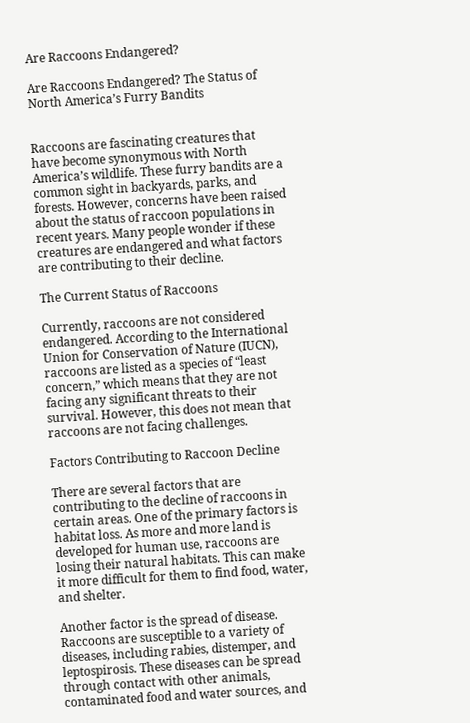Are Raccoons Endangered?

Are Raccoons Endangered? The Status of North America’s Furry Bandits


Raccoons are fascinating creatures that have become synonymous with North America’s wildlife. These furry bandits are a common sight in backyards, parks, and forests. However, concerns have been raised about the status of raccoon populations in recent years. Many people wonder if these creatures are endangered and what factors are contributing to their decline.

The Current Status of Raccoons

Currently, raccoons are not considered endangered. According to the International Union for Conservation of Nature (IUCN), raccoons are listed as a species of “least concern,” which means that they are not facing any significant threats to their survival. However, this does not mean that raccoons are not facing challenges.

Factors Contributing to Raccoon Decline

There are several factors that are contributing to the decline of raccoons in certain areas. One of the primary factors is habitat loss. As more and more land is developed for human use, raccoons are losing their natural habitats. This can make it more difficult for them to find food, water, and shelter.

Another factor is the spread of disease. Raccoons are susceptible to a variety of diseases, including rabies, distemper, and leptospirosis. These diseases can be spread through contact with other animals, contaminated food and water sources, and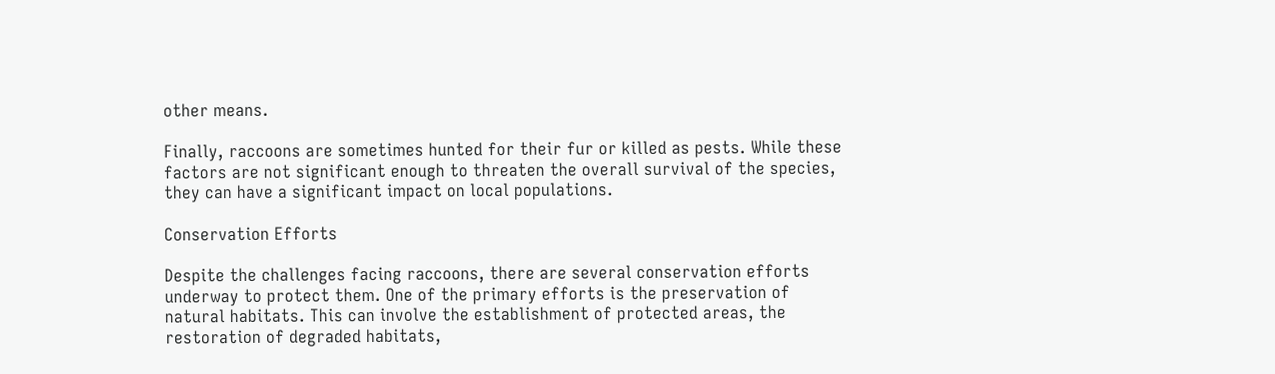other means.

Finally, raccoons are sometimes hunted for their fur or killed as pests. While these factors are not significant enough to threaten the overall survival of the species, they can have a significant impact on local populations.

Conservation Efforts

Despite the challenges facing raccoons, there are several conservation efforts underway to protect them. One of the primary efforts is the preservation of natural habitats. This can involve the establishment of protected areas, the restoration of degraded habitats,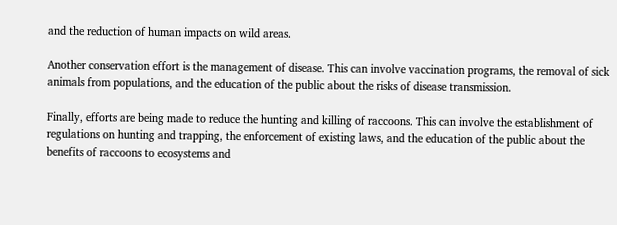and the reduction of human impacts on wild areas.

Another conservation effort is the management of disease. This can involve vaccination programs, the removal of sick animals from populations, and the education of the public about the risks of disease transmission.

Finally, efforts are being made to reduce the hunting and killing of raccoons. This can involve the establishment of regulations on hunting and trapping, the enforcement of existing laws, and the education of the public about the benefits of raccoons to ecosystems and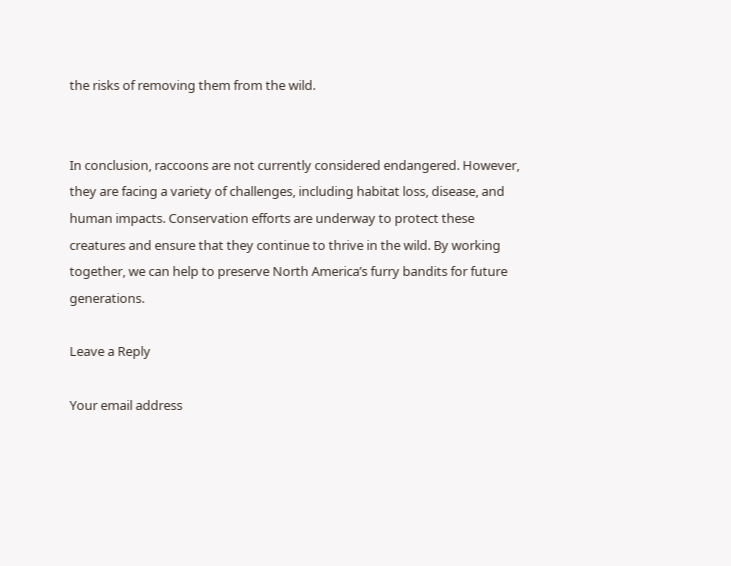the risks of removing them from the wild.


In conclusion, raccoons are not currently considered endangered. However, they are facing a variety of challenges, including habitat loss, disease, and human impacts. Conservation efforts are underway to protect these creatures and ensure that they continue to thrive in the wild. By working together, we can help to preserve North America’s furry bandits for future generations.

Leave a Reply

Your email address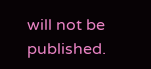will not be published.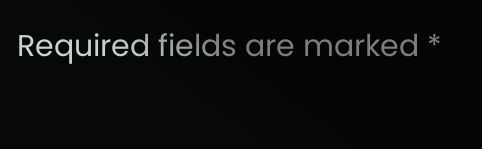Required fields are marked *